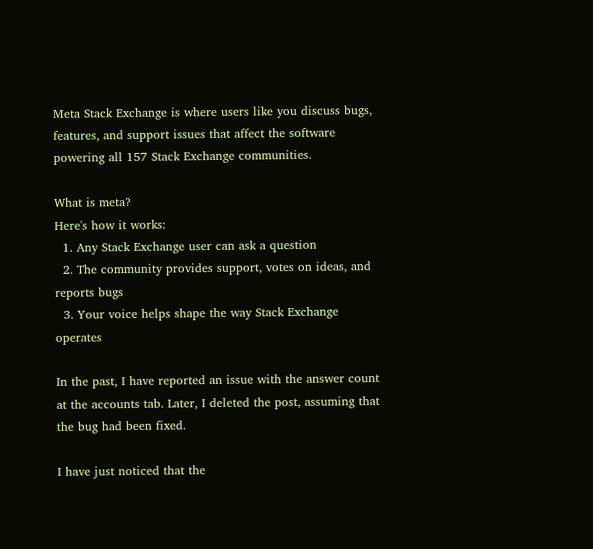Meta Stack Exchange is where users like you discuss bugs, features, and support issues that affect the software powering all 157 Stack Exchange communities.

What is meta?
Here's how it works:
  1. Any Stack Exchange user can ask a question
  2. The community provides support, votes on ideas, and reports bugs
  3. Your voice helps shape the way Stack Exchange operates

In the past, I have reported an issue with the answer count at the accounts tab. Later, I deleted the post, assuming that the bug had been fixed.

I have just noticed that the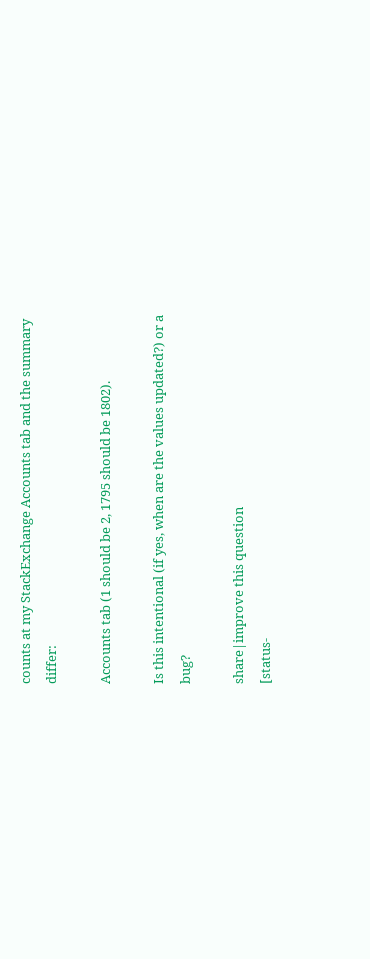counts at my StackExchange Accounts tab and the summary differ:

Accounts tab (1 should be 2, 1795 should be 1802).

Is this intentional (if yes, when are the values updated?) or a bug?

share|improve this question
[status-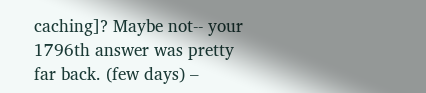caching]? Maybe not-- your 1796th answer was pretty far back. (few days) –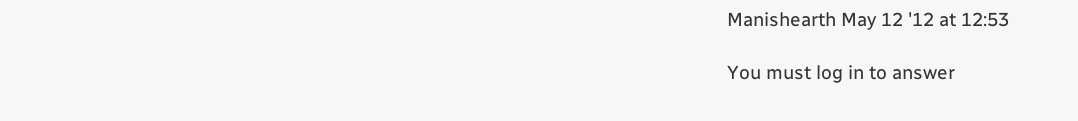Manishearth May 12 '12 at 12:53

You must log in to answer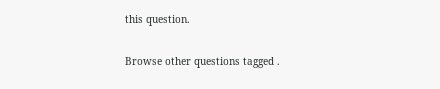this question.

Browse other questions tagged .